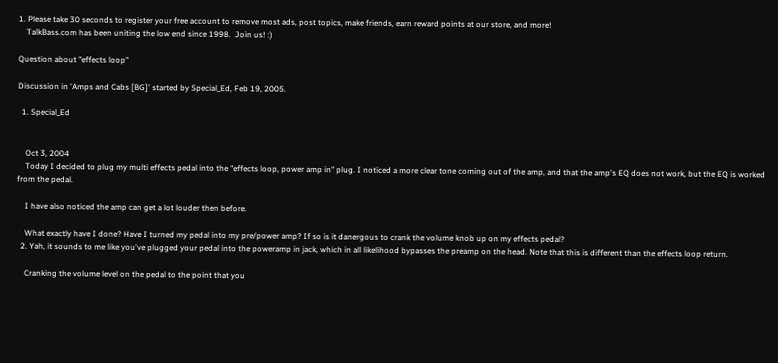1. Please take 30 seconds to register your free account to remove most ads, post topics, make friends, earn reward points at our store, and more!
    TalkBass.com has been uniting the low end since 1998.  Join us! :)

Question about "effects loop"

Discussion in 'Amps and Cabs [BG]' started by Special_Ed, Feb 19, 2005.

  1. Special_Ed


    Oct 3, 2004
    Today I decided to plug my multi effects pedal into the "effects loop, power amp in" plug. I noticed a more clear tone coming out of the amp, and that the amp's EQ does not work, but the EQ is worked from the pedal.

    I have also noticed the amp can get a lot louder then before.

    What exactly have I done? Have I turned my pedal into my pre/power amp? If so is it danergous to crank the volume knob up on my effects pedal?
  2. Yah, it sounds to me like you've plugged your pedal into the poweramp in jack, which in all likelihood bypasses the preamp on the head. Note that this is different than the effects loop return.

    Cranking the volume level on the pedal to the point that you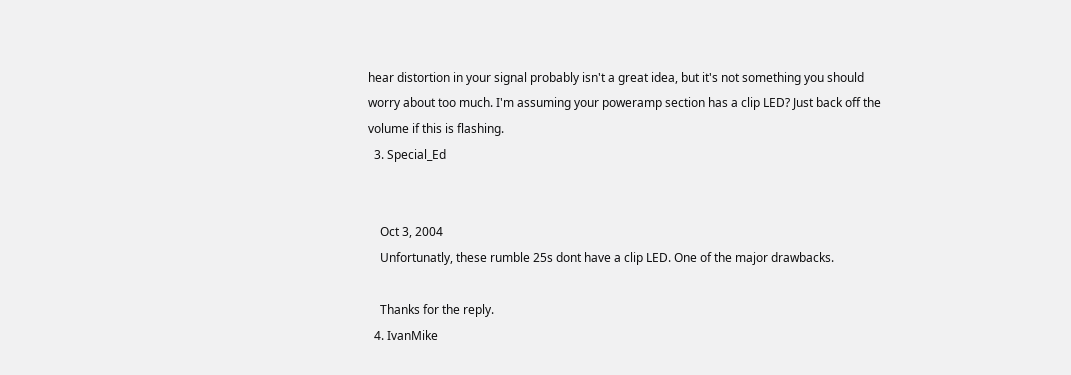hear distortion in your signal probably isn't a great idea, but it's not something you should worry about too much. I'm assuming your poweramp section has a clip LED? Just back off the volume if this is flashing.
  3. Special_Ed


    Oct 3, 2004
    Unfortunatly, these rumble 25s dont have a clip LED. One of the major drawbacks.

    Thanks for the reply.
  4. IvanMike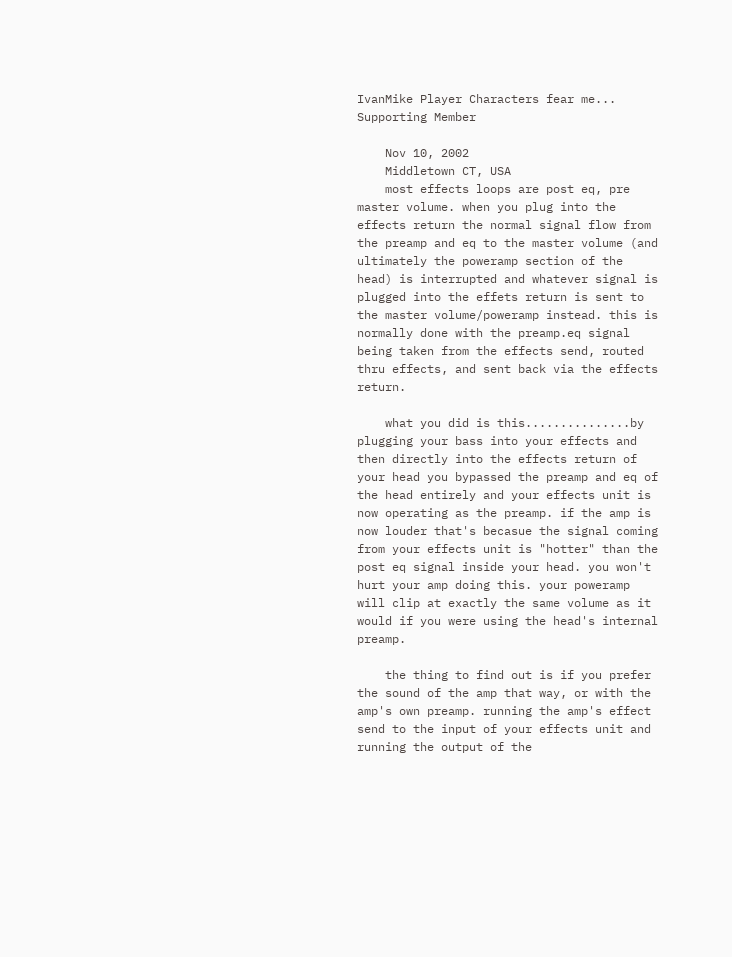IvanMike Player Characters fear me... Supporting Member

    Nov 10, 2002
    Middletown CT, USA
    most effects loops are post eq, pre master volume. when you plug into the effects return the normal signal flow from the preamp and eq to the master volume (and ultimately the poweramp section of the head) is interrupted and whatever signal is plugged into the effets return is sent to the master volume/poweramp instead. this is normally done with the preamp.eq signal being taken from the effects send, routed thru effects, and sent back via the effects return.

    what you did is this...............by plugging your bass into your effects and then directly into the effects return of your head you bypassed the preamp and eq of the head entirely and your effects unit is now operating as the preamp. if the amp is now louder that's becasue the signal coming from your effects unit is "hotter" than the post eq signal inside your head. you won't hurt your amp doing this. your poweramp will clip at exactly the same volume as it would if you were using the head's internal preamp.

    the thing to find out is if you prefer the sound of the amp that way, or with the amp's own preamp. running the amp's effect send to the input of your effects unit and running the output of the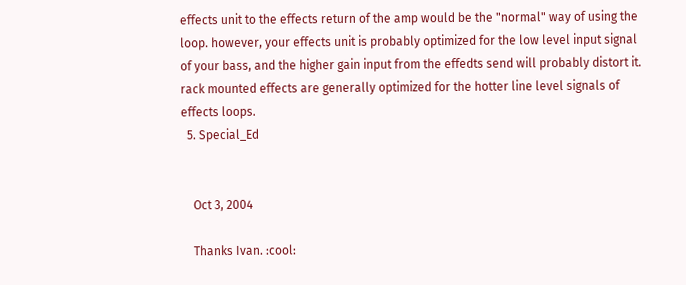effects unit to the effects return of the amp would be the "normal" way of using the loop. however, your effects unit is probably optimized for the low level input signal of your bass, and the higher gain input from the effedts send will probably distort it. rack mounted effects are generally optimized for the hotter line level signals of effects loops.
  5. Special_Ed


    Oct 3, 2004

    Thanks Ivan. :cool: